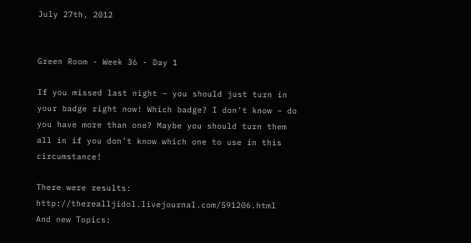July 27th, 2012


Green Room - Week 36 - Day 1

If you missed last night – you should just turn in your badge right now! Which badge? I don’t know – do you have more than one? Maybe you should turn them all in if you don’t know which one to use in this circumstance!

There were results: http://therealljidol.livejournal.com/591206.html
And new Topics: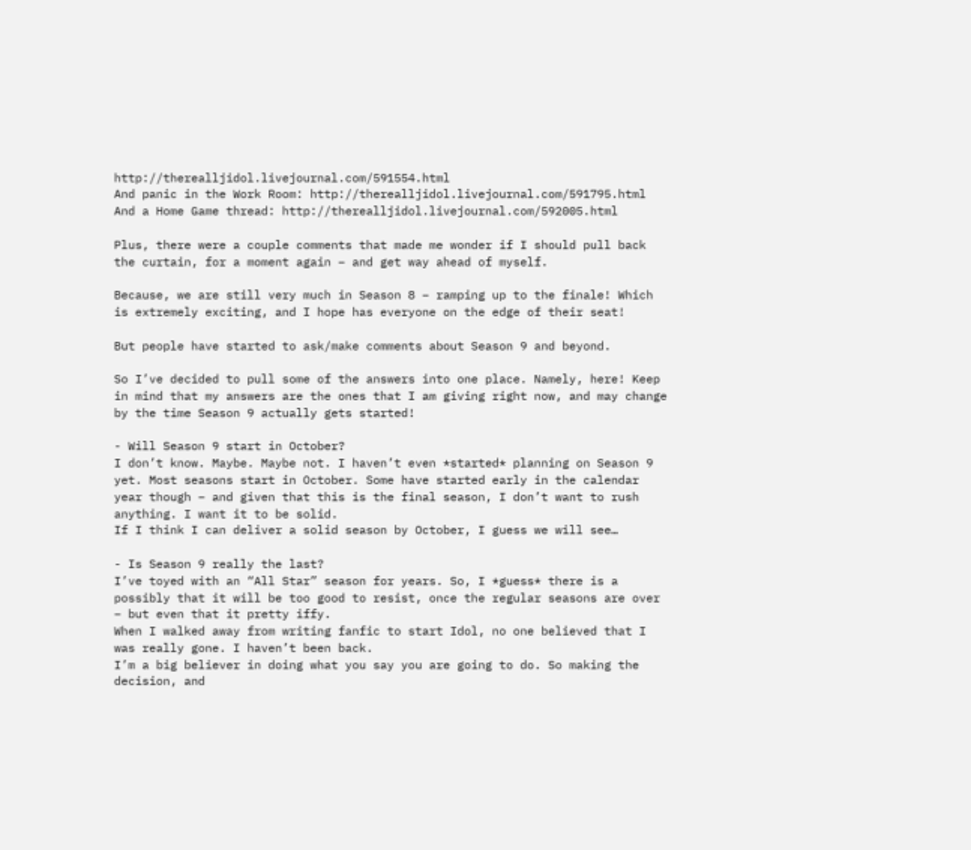http://therealljidol.livejournal.com/591554.html
And panic in the Work Room: http://therealljidol.livejournal.com/591795.html
And a Home Game thread: http://therealljidol.livejournal.com/592005.html

Plus, there were a couple comments that made me wonder if I should pull back the curtain, for a moment again – and get way ahead of myself.

Because, we are still very much in Season 8 – ramping up to the finale! Which is extremely exciting, and I hope has everyone on the edge of their seat!

But people have started to ask/make comments about Season 9 and beyond.

So I’ve decided to pull some of the answers into one place. Namely, here! Keep in mind that my answers are the ones that I am giving right now, and may change by the time Season 9 actually gets started!

- Will Season 9 start in October?
I don’t know. Maybe. Maybe not. I haven’t even *started* planning on Season 9 yet. Most seasons start in October. Some have started early in the calendar year though – and given that this is the final season, I don’t want to rush anything. I want it to be solid.
If I think I can deliver a solid season by October, I guess we will see…

- Is Season 9 really the last?
I’ve toyed with an “All Star” season for years. So, I *guess* there is a possibly that it will be too good to resist, once the regular seasons are over – but even that it pretty iffy.
When I walked away from writing fanfic to start Idol, no one believed that I was really gone. I haven’t been back.
I’m a big believer in doing what you say you are going to do. So making the decision, and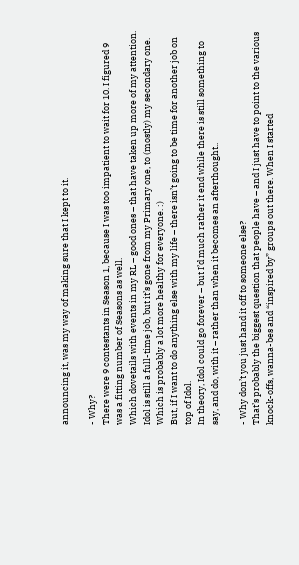announcing it, was my way of making sure that I kept to it.

- Why?
There were 9 contestants in Season 1, because I was too impatient to wait for 10. I figured 9 was a fitting number of Seasons as well.
Which dovetails with events in my RL – good ones – that have taken up more of my attention. Idol is still a full-time job, but it’s gone from my Primary one, to (mostly) my secondary one. Which is probably a lot more healthy for everyone. :)
But, if I want to do anything else with my life – there isn’t going to be time for another job on top of Idol.
In theory, Idol could go forever – but I’d much rather it end while there is still something to say, and do, with it – rather than when it becomes an afterthought..

- Why don’t you just hand it off to someone else?
That’s probably the biggest question that people have – and I just have to point to the various knock-offs, wanna-bes and “inspired by” groups out there. When I started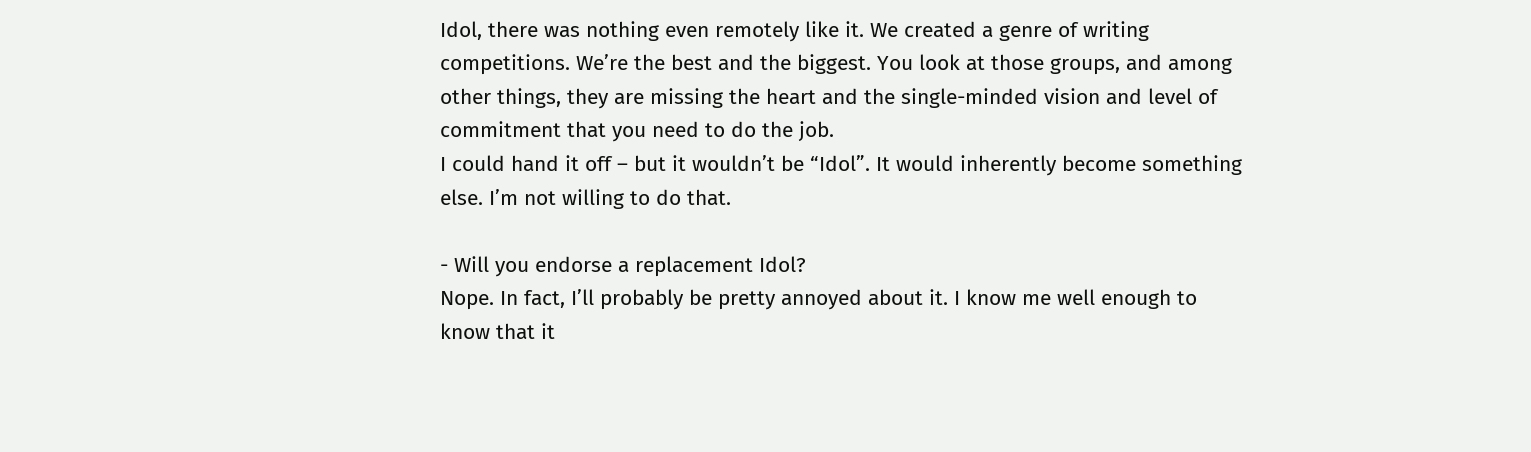Idol, there was nothing even remotely like it. We created a genre of writing competitions. We’re the best and the biggest. You look at those groups, and among other things, they are missing the heart and the single-minded vision and level of commitment that you need to do the job.
I could hand it off – but it wouldn’t be “Idol”. It would inherently become something else. I’m not willing to do that.

- Will you endorse a replacement Idol?
Nope. In fact, I’ll probably be pretty annoyed about it. I know me well enough to know that it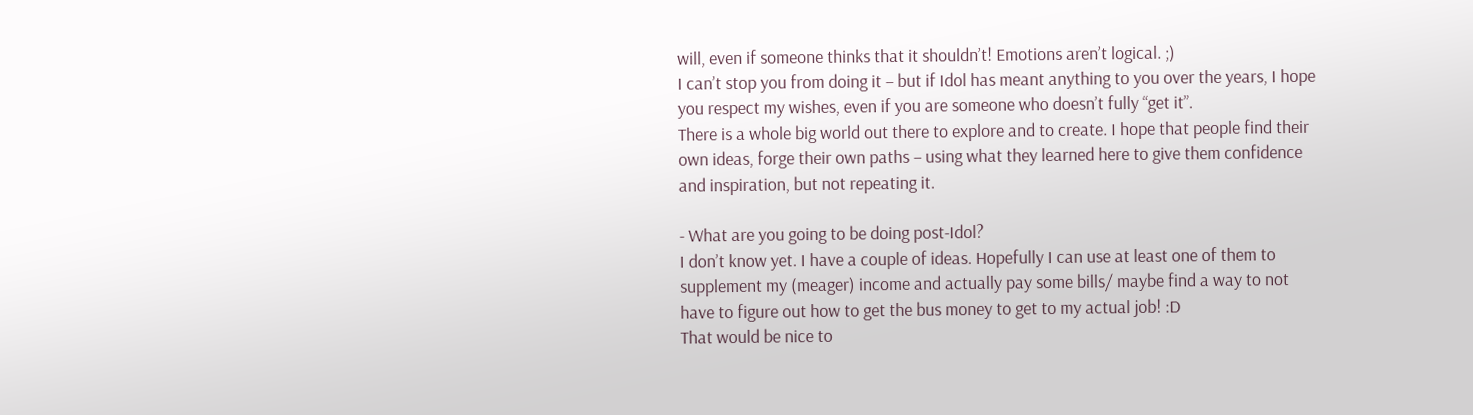will, even if someone thinks that it shouldn’t! Emotions aren’t logical. ;)
I can’t stop you from doing it – but if Idol has meant anything to you over the years, I hope you respect my wishes, even if you are someone who doesn’t fully “get it”.
There is a whole big world out there to explore and to create. I hope that people find their own ideas, forge their own paths – using what they learned here to give them confidence and inspiration, but not repeating it.

- What are you going to be doing post-Idol?
I don’t know yet. I have a couple of ideas. Hopefully I can use at least one of them to supplement my (meager) income and actually pay some bills/ maybe find a way to not have to figure out how to get the bus money to get to my actual job! :D
That would be nice to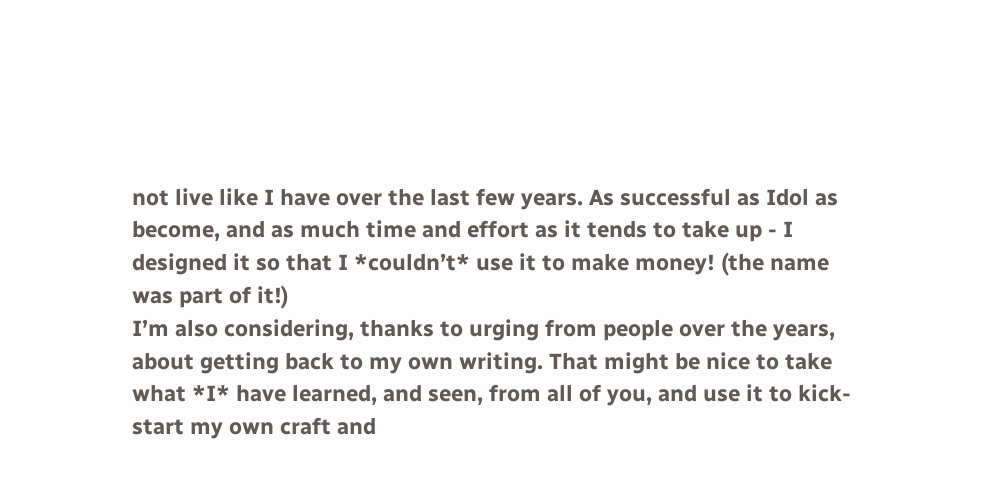not live like I have over the last few years. As successful as Idol as become, and as much time and effort as it tends to take up - I designed it so that I *couldn’t* use it to make money! (the name was part of it!)
I’m also considering, thanks to urging from people over the years, about getting back to my own writing. That might be nice to take what *I* have learned, and seen, from all of you, and use it to kick-start my own craft and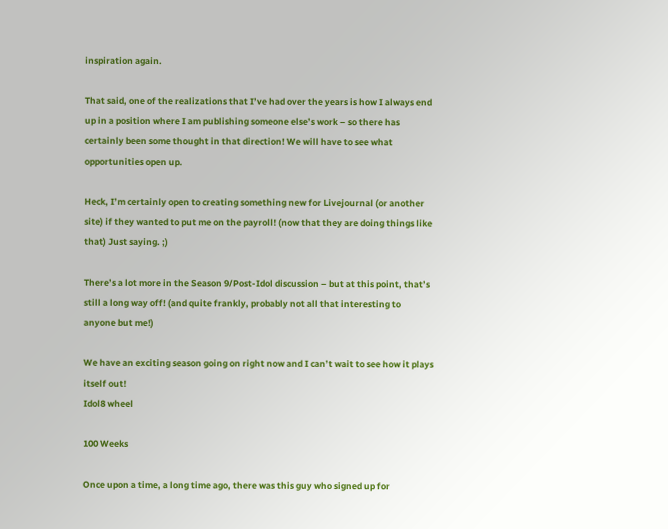inspiration again.

That said, one of the realizations that I’ve had over the years is how I always end up in a position where I am publishing someone else’s work – so there has certainly been some thought in that direction! We will have to see what opportunities open up.

Heck, I’m certainly open to creating something new for Livejournal (or another site) if they wanted to put me on the payroll! (now that they are doing things like that) Just saying. ;)

There’s a lot more in the Season 9/Post-Idol discussion – but at this point, that’s still a long way off! (and quite frankly, probably not all that interesting to anyone but me!)

We have an exciting season going on right now and I can’t wait to see how it plays itself out!
Idol8 wheel

100 Weeks

Once upon a time, a long time ago, there was this guy who signed up for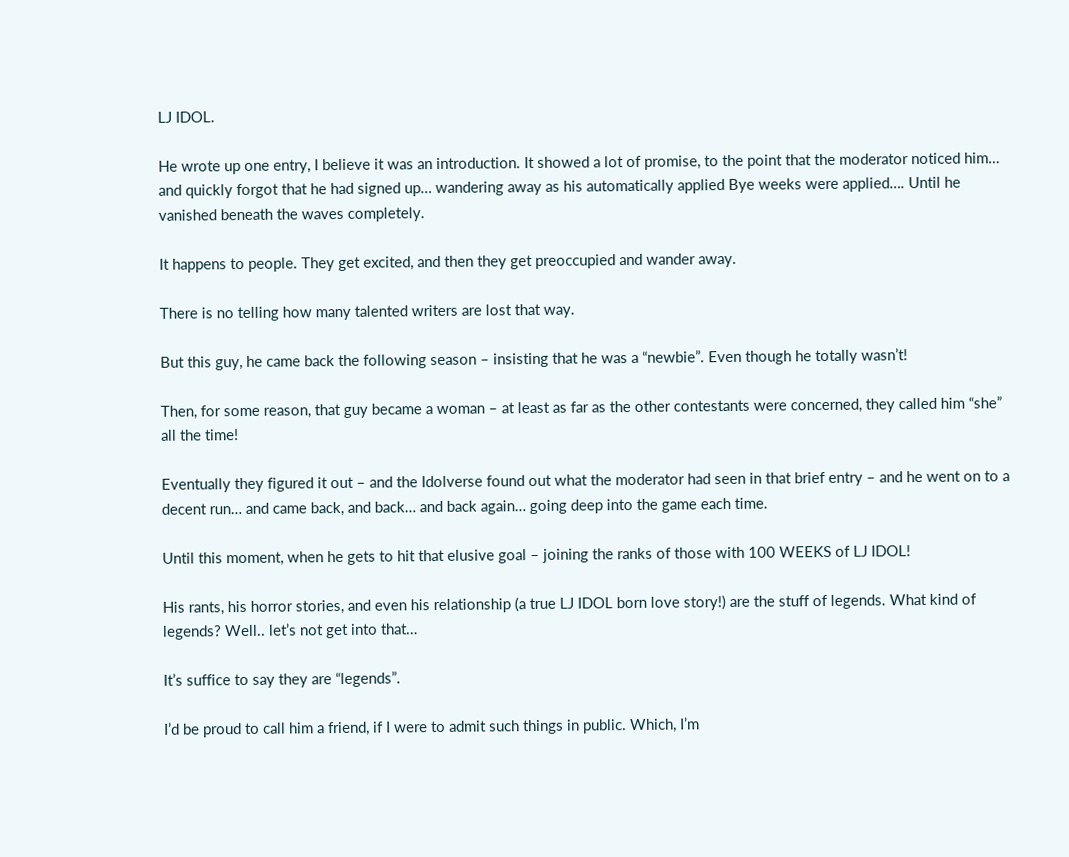LJ IDOL.

He wrote up one entry, I believe it was an introduction. It showed a lot of promise, to the point that the moderator noticed him… and quickly forgot that he had signed up… wandering away as his automatically applied Bye weeks were applied…. Until he vanished beneath the waves completely.

It happens to people. They get excited, and then they get preoccupied and wander away.

There is no telling how many talented writers are lost that way.

But this guy, he came back the following season – insisting that he was a “newbie”. Even though he totally wasn’t!

Then, for some reason, that guy became a woman – at least as far as the other contestants were concerned, they called him “she” all the time!

Eventually they figured it out – and the Idolverse found out what the moderator had seen in that brief entry – and he went on to a decent run… and came back, and back… and back again… going deep into the game each time.

Until this moment, when he gets to hit that elusive goal – joining the ranks of those with 100 WEEKS of LJ IDOL!

His rants, his horror stories, and even his relationship (a true LJ IDOL born love story!) are the stuff of legends. What kind of legends? Well.. let’s not get into that…

It’s suffice to say they are “legends”.

I’d be proud to call him a friend, if I were to admit such things in public. Which, I’m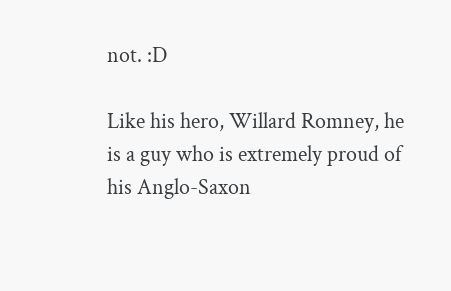not. :D

Like his hero, Willard Romney, he is a guy who is extremely proud of his Anglo-Saxon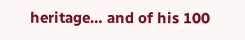heritage… and of his 100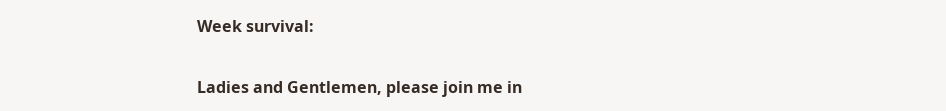Week survival:

Ladies and Gentlemen, please join me in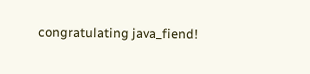congratulating java_fiend!